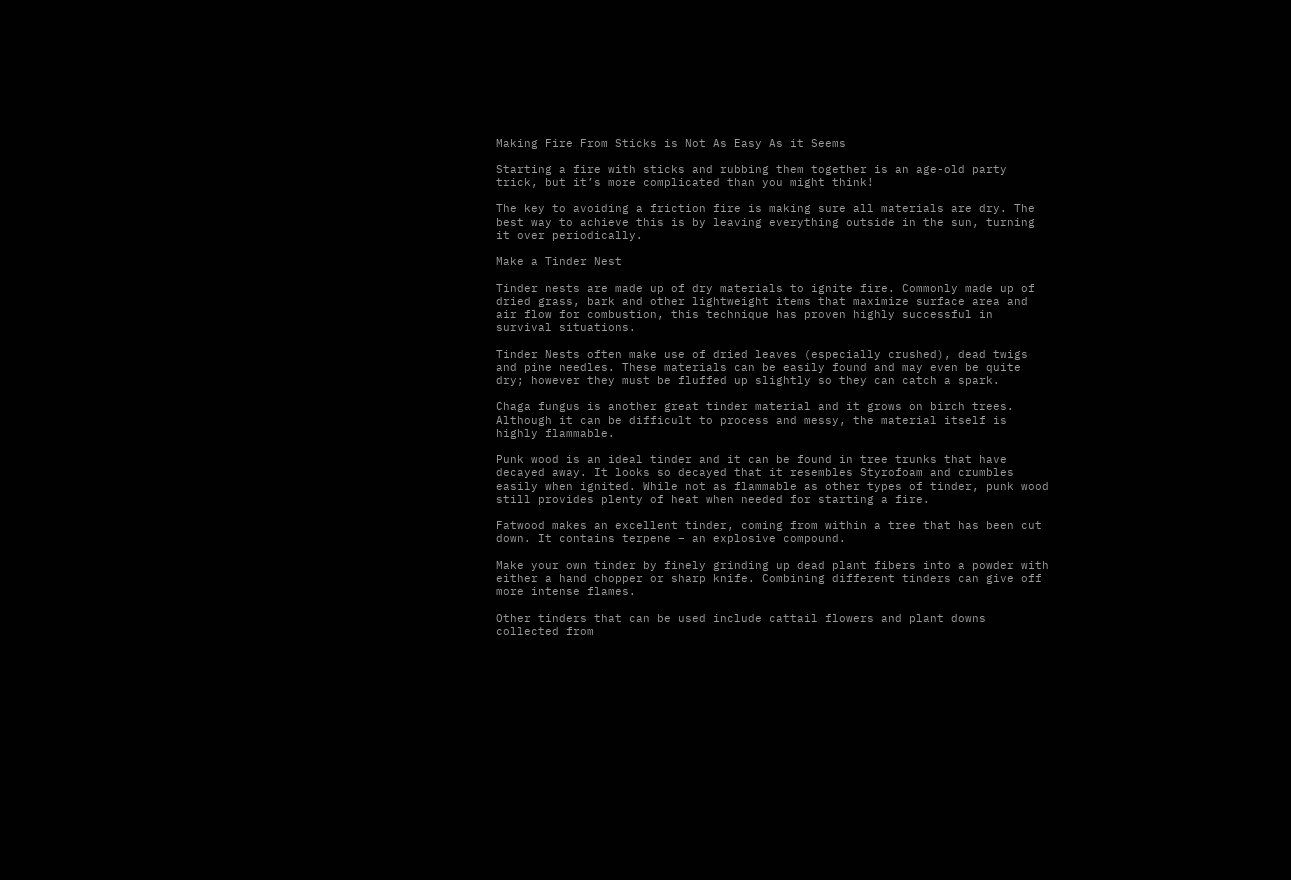Making Fire From Sticks is Not As Easy As it Seems

Starting a fire with sticks and rubbing them together is an age-old party trick, but it’s more complicated than you might think!

The key to avoiding a friction fire is making sure all materials are dry. The best way to achieve this is by leaving everything outside in the sun, turning it over periodically.

Make a Tinder Nest

Tinder nests are made up of dry materials to ignite fire. Commonly made up of dried grass, bark and other lightweight items that maximize surface area and air flow for combustion, this technique has proven highly successful in survival situations.

Tinder Nests often make use of dried leaves (especially crushed), dead twigs and pine needles. These materials can be easily found and may even be quite dry; however they must be fluffed up slightly so they can catch a spark.

Chaga fungus is another great tinder material and it grows on birch trees. Although it can be difficult to process and messy, the material itself is highly flammable.

Punk wood is an ideal tinder and it can be found in tree trunks that have decayed away. It looks so decayed that it resembles Styrofoam and crumbles easily when ignited. While not as flammable as other types of tinder, punk wood still provides plenty of heat when needed for starting a fire.

Fatwood makes an excellent tinder, coming from within a tree that has been cut down. It contains terpene – an explosive compound.

Make your own tinder by finely grinding up dead plant fibers into a powder with either a hand chopper or sharp knife. Combining different tinders can give off more intense flames.

Other tinders that can be used include cattail flowers and plant downs collected from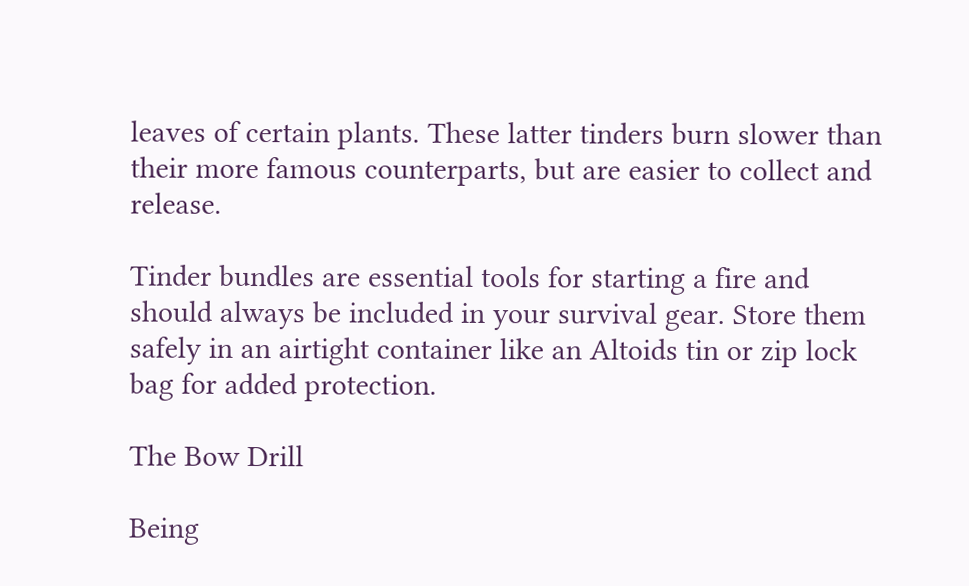leaves of certain plants. These latter tinders burn slower than their more famous counterparts, but are easier to collect and release.

Tinder bundles are essential tools for starting a fire and should always be included in your survival gear. Store them safely in an airtight container like an Altoids tin or zip lock bag for added protection.

The Bow Drill

Being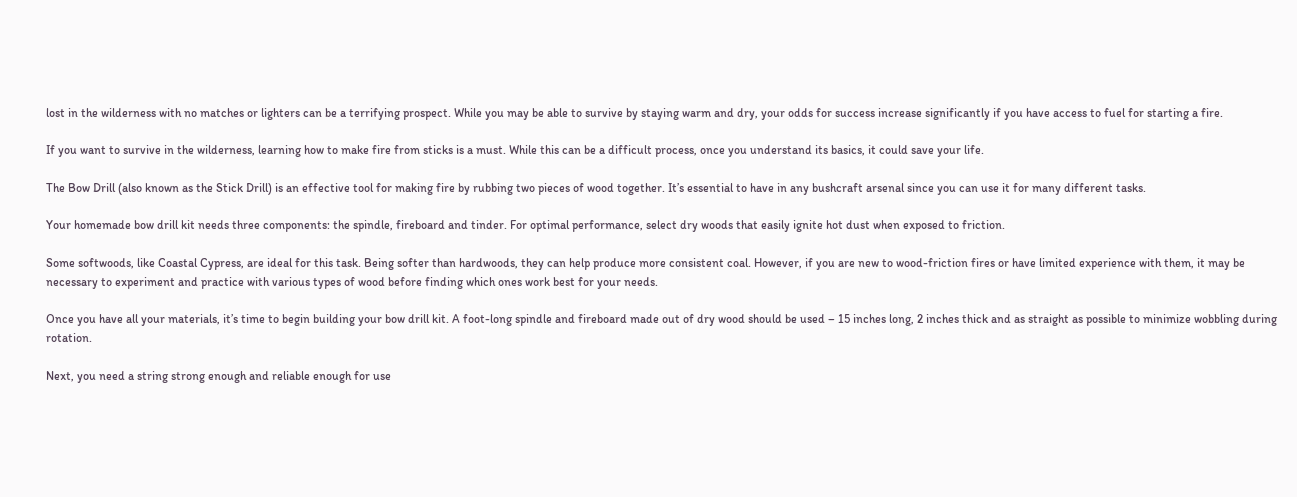lost in the wilderness with no matches or lighters can be a terrifying prospect. While you may be able to survive by staying warm and dry, your odds for success increase significantly if you have access to fuel for starting a fire.

If you want to survive in the wilderness, learning how to make fire from sticks is a must. While this can be a difficult process, once you understand its basics, it could save your life.

The Bow Drill (also known as the Stick Drill) is an effective tool for making fire by rubbing two pieces of wood together. It’s essential to have in any bushcraft arsenal since you can use it for many different tasks.

Your homemade bow drill kit needs three components: the spindle, fireboard and tinder. For optimal performance, select dry woods that easily ignite hot dust when exposed to friction.

Some softwoods, like Coastal Cypress, are ideal for this task. Being softer than hardwoods, they can help produce more consistent coal. However, if you are new to wood-friction fires or have limited experience with them, it may be necessary to experiment and practice with various types of wood before finding which ones work best for your needs.

Once you have all your materials, it’s time to begin building your bow drill kit. A foot-long spindle and fireboard made out of dry wood should be used – 15 inches long, 2 inches thick and as straight as possible to minimize wobbling during rotation.

Next, you need a string strong enough and reliable enough for use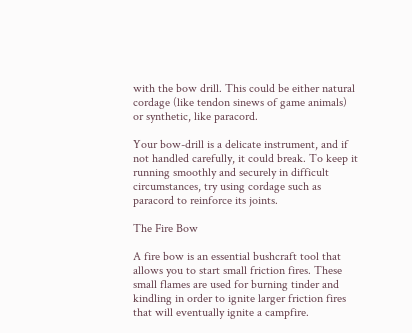with the bow drill. This could be either natural cordage (like tendon sinews of game animals) or synthetic, like paracord.

Your bow-drill is a delicate instrument, and if not handled carefully, it could break. To keep it running smoothly and securely in difficult circumstances, try using cordage such as paracord to reinforce its joints.

The Fire Bow

A fire bow is an essential bushcraft tool that allows you to start small friction fires. These small flames are used for burning tinder and kindling in order to ignite larger friction fires that will eventually ignite a campfire.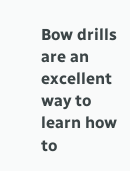Bow drills are an excellent way to learn how to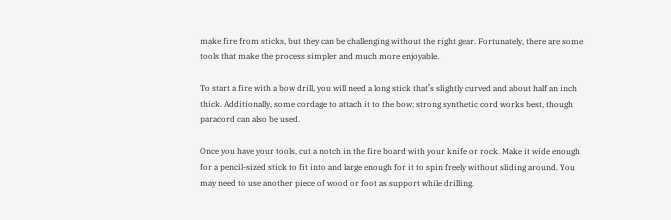make fire from sticks, but they can be challenging without the right gear. Fortunately, there are some tools that make the process simpler and much more enjoyable.

To start a fire with a bow drill, you will need a long stick that’s slightly curved and about half an inch thick. Additionally, some cordage to attach it to the bow; strong synthetic cord works best, though paracord can also be used.

Once you have your tools, cut a notch in the fire board with your knife or rock. Make it wide enough for a pencil-sized stick to fit into and large enough for it to spin freely without sliding around. You may need to use another piece of wood or foot as support while drilling.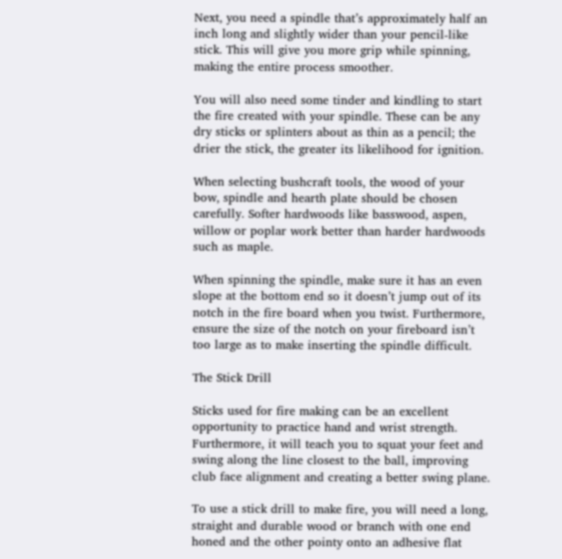Next, you need a spindle that’s approximately half an inch long and slightly wider than your pencil-like stick. This will give you more grip while spinning, making the entire process smoother.

You will also need some tinder and kindling to start the fire created with your spindle. These can be any dry sticks or splinters about as thin as a pencil; the drier the stick, the greater its likelihood for ignition.

When selecting bushcraft tools, the wood of your bow, spindle and hearth plate should be chosen carefully. Softer hardwoods like basswood, aspen, willow or poplar work better than harder hardwoods such as maple.

When spinning the spindle, make sure it has an even slope at the bottom end so it doesn’t jump out of its notch in the fire board when you twist. Furthermore, ensure the size of the notch on your fireboard isn’t too large as to make inserting the spindle difficult.

The Stick Drill

Sticks used for fire making can be an excellent opportunity to practice hand and wrist strength. Furthermore, it will teach you to squat your feet and swing along the line closest to the ball, improving club face alignment and creating a better swing plane.

To use a stick drill to make fire, you will need a long, straight and durable wood or branch with one end honed and the other pointy onto an adhesive flat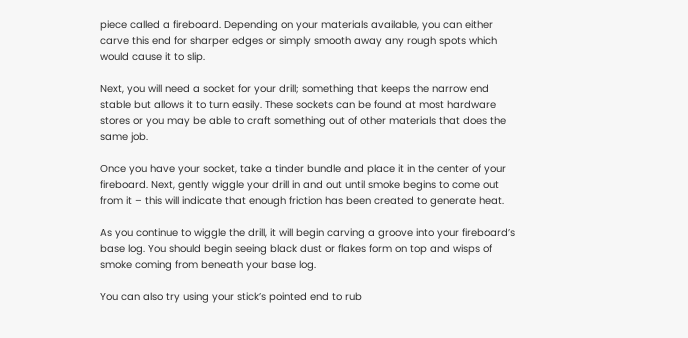piece called a fireboard. Depending on your materials available, you can either carve this end for sharper edges or simply smooth away any rough spots which would cause it to slip.

Next, you will need a socket for your drill; something that keeps the narrow end stable but allows it to turn easily. These sockets can be found at most hardware stores or you may be able to craft something out of other materials that does the same job.

Once you have your socket, take a tinder bundle and place it in the center of your fireboard. Next, gently wiggle your drill in and out until smoke begins to come out from it – this will indicate that enough friction has been created to generate heat.

As you continue to wiggle the drill, it will begin carving a groove into your fireboard’s base log. You should begin seeing black dust or flakes form on top and wisps of smoke coming from beneath your base log.

You can also try using your stick’s pointed end to rub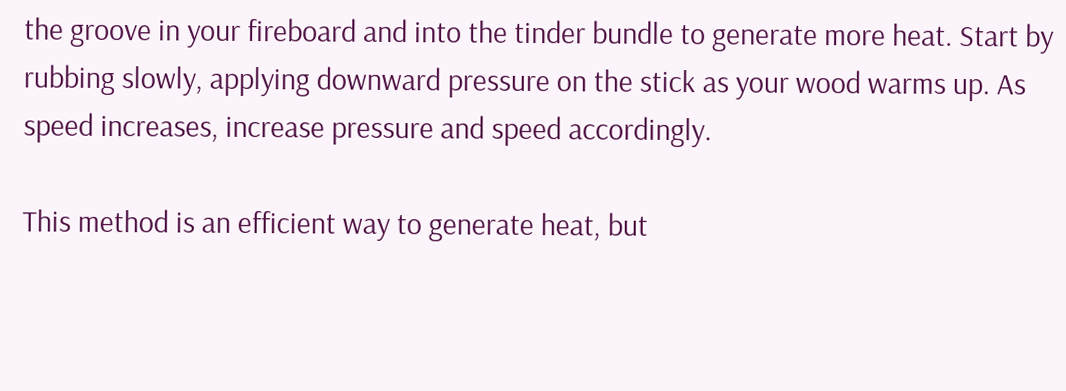the groove in your fireboard and into the tinder bundle to generate more heat. Start by rubbing slowly, applying downward pressure on the stick as your wood warms up. As speed increases, increase pressure and speed accordingly.

This method is an efficient way to generate heat, but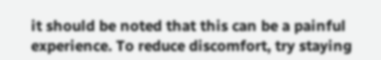it should be noted that this can be a painful experience. To reduce discomfort, try staying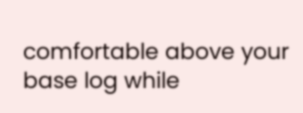comfortable above your base log while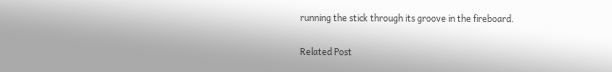running the stick through its groove in the fireboard.

Related Post